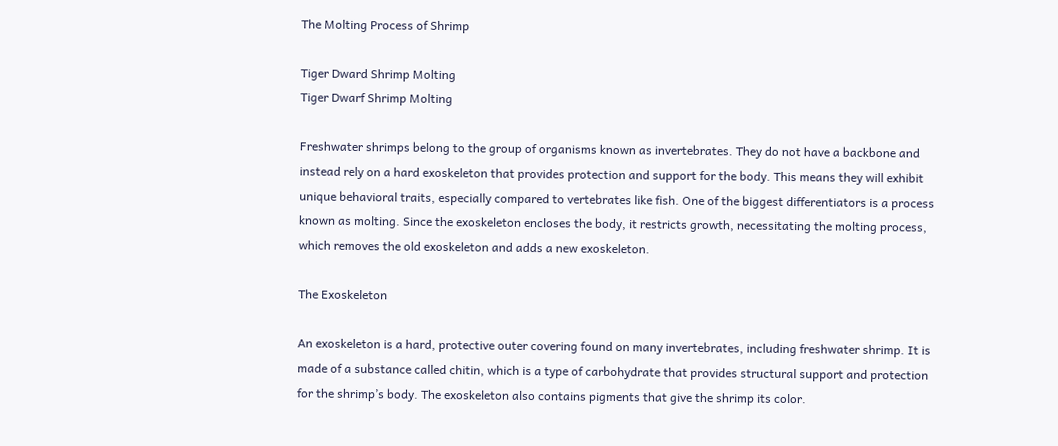The Molting Process of Shrimp

Tiger Dward Shrimp Molting
Tiger Dwarf Shrimp Molting

Freshwater shrimps belong to the group of organisms known as invertebrates. They do not have a backbone and instead rely on a hard exoskeleton that provides protection and support for the body. This means they will exhibit unique behavioral traits, especially compared to vertebrates like fish. One of the biggest differentiators is a process known as molting. Since the exoskeleton encloses the body, it restricts growth, necessitating the molting process, which removes the old exoskeleton and adds a new exoskeleton.

The Exoskeleton

An exoskeleton is a hard, protective outer covering found on many invertebrates, including freshwater shrimp. It is made of a substance called chitin, which is a type of carbohydrate that provides structural support and protection for the shrimp’s body. The exoskeleton also contains pigments that give the shrimp its color.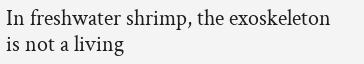In freshwater shrimp, the exoskeleton is not a living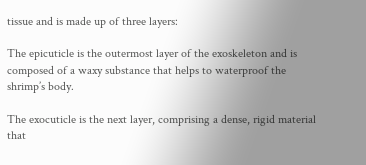tissue and is made up of three layers:

The epicuticle is the outermost layer of the exoskeleton and is composed of a waxy substance that helps to waterproof the shrimp’s body.

The exocuticle is the next layer, comprising a dense, rigid material that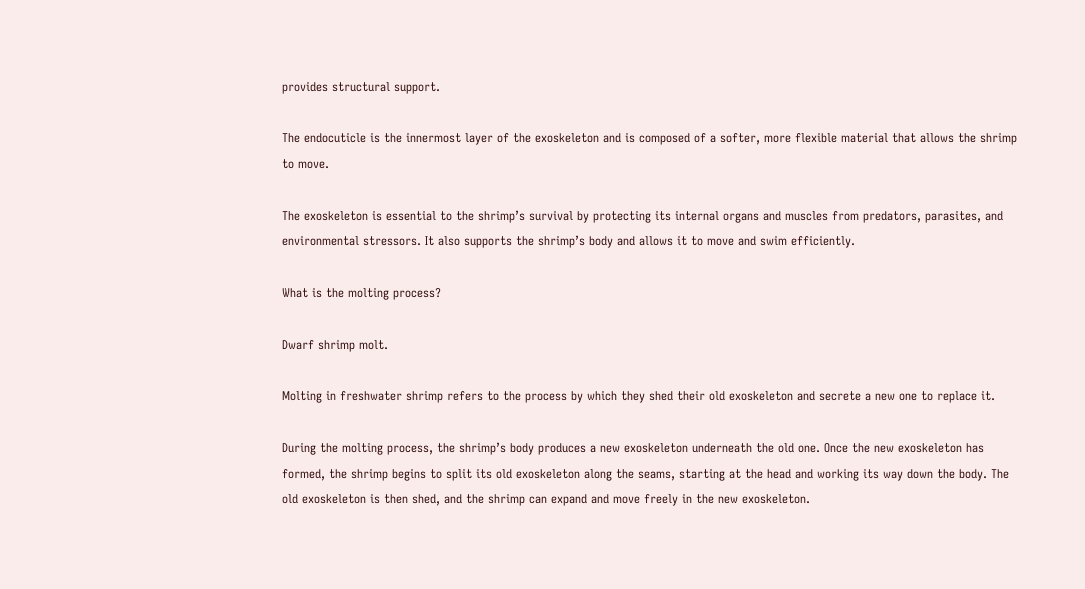provides structural support.

The endocuticle is the innermost layer of the exoskeleton and is composed of a softer, more flexible material that allows the shrimp to move.

The exoskeleton is essential to the shrimp’s survival by protecting its internal organs and muscles from predators, parasites, and environmental stressors. It also supports the shrimp’s body and allows it to move and swim efficiently.

What is the molting process?

Dwarf shrimp molt.

Molting in freshwater shrimp refers to the process by which they shed their old exoskeleton and secrete a new one to replace it.

During the molting process, the shrimp’s body produces a new exoskeleton underneath the old one. Once the new exoskeleton has formed, the shrimp begins to split its old exoskeleton along the seams, starting at the head and working its way down the body. The old exoskeleton is then shed, and the shrimp can expand and move freely in the new exoskeleton.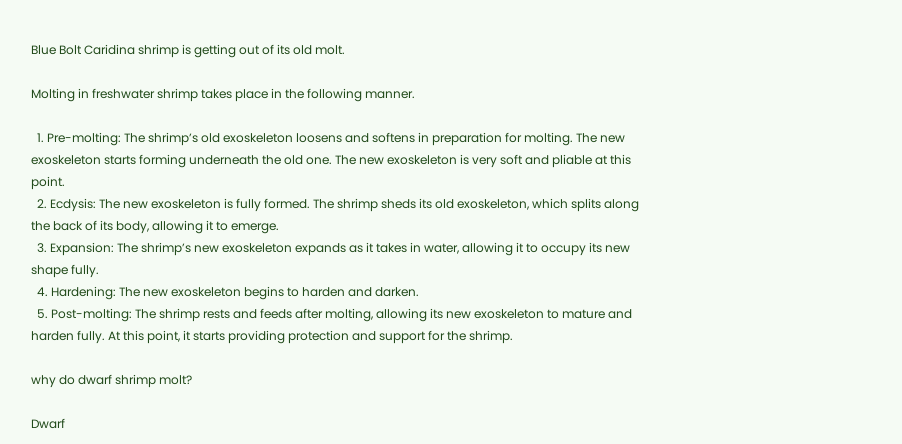Blue Bolt Caridina shrimp is getting out of its old molt.

Molting in freshwater shrimp takes place in the following manner.

  1. Pre-molting: The shrimp’s old exoskeleton loosens and softens in preparation for molting. The new exoskeleton starts forming underneath the old one. The new exoskeleton is very soft and pliable at this point.
  2. Ecdysis: The new exoskeleton is fully formed. The shrimp sheds its old exoskeleton, which splits along the back of its body, allowing it to emerge.
  3. Expansion: The shrimp’s new exoskeleton expands as it takes in water, allowing it to occupy its new shape fully.
  4. Hardening: The new exoskeleton begins to harden and darken.
  5. Post-molting: The shrimp rests and feeds after molting, allowing its new exoskeleton to mature and harden fully. At this point, it starts providing protection and support for the shrimp.

why do dwarf shrimp molt?

Dwarf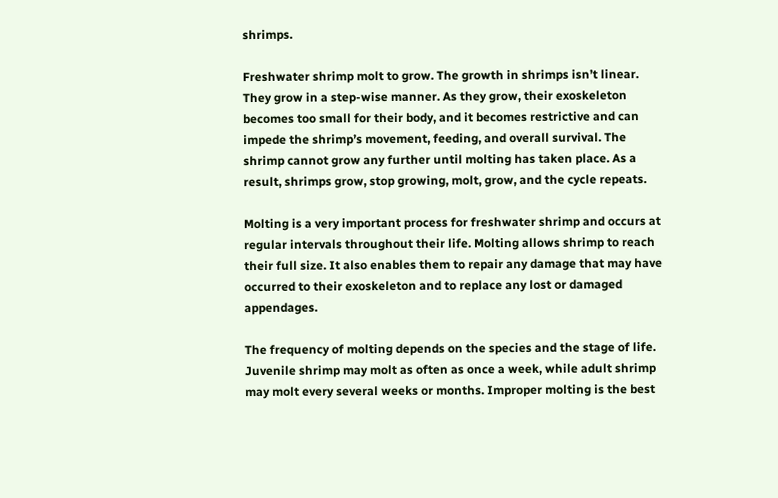shrimps.

Freshwater shrimp molt to grow. The growth in shrimps isn’t linear. They grow in a step-wise manner. As they grow, their exoskeleton becomes too small for their body, and it becomes restrictive and can impede the shrimp’s movement, feeding, and overall survival. The shrimp cannot grow any further until molting has taken place. As a result, shrimps grow, stop growing, molt, grow, and the cycle repeats.

Molting is a very important process for freshwater shrimp and occurs at regular intervals throughout their life. Molting allows shrimp to reach their full size. It also enables them to repair any damage that may have occurred to their exoskeleton and to replace any lost or damaged appendages.

The frequency of molting depends on the species and the stage of life. Juvenile shrimp may molt as often as once a week, while adult shrimp may molt every several weeks or months. Improper molting is the best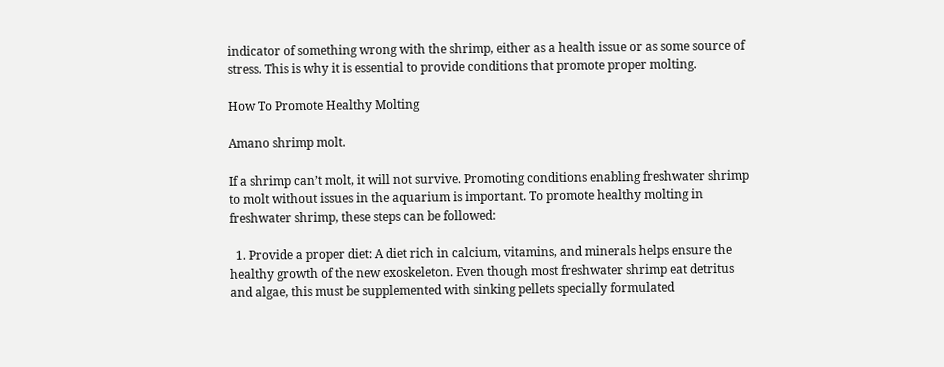indicator of something wrong with the shrimp, either as a health issue or as some source of stress. This is why it is essential to provide conditions that promote proper molting.

How To Promote Healthy Molting

Amano shrimp molt.

If a shrimp can’t molt, it will not survive. Promoting conditions enabling freshwater shrimp to molt without issues in the aquarium is important. To promote healthy molting in freshwater shrimp, these steps can be followed:

  1. Provide a proper diet: A diet rich in calcium, vitamins, and minerals helps ensure the healthy growth of the new exoskeleton. Even though most freshwater shrimp eat detritus and algae, this must be supplemented with sinking pellets specially formulated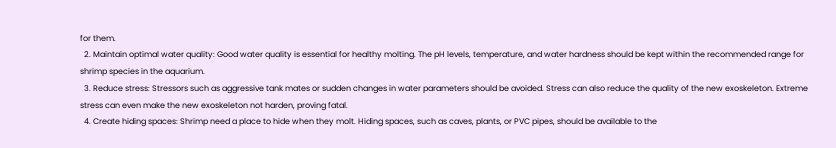for them.
  2. Maintain optimal water quality: Good water quality is essential for healthy molting. The pH levels, temperature, and water hardness should be kept within the recommended range for shrimp species in the aquarium.
  3. Reduce stress: Stressors such as aggressive tank mates or sudden changes in water parameters should be avoided. Stress can also reduce the quality of the new exoskeleton. Extreme stress can even make the new exoskeleton not harden, proving fatal.
  4. Create hiding spaces: Shrimp need a place to hide when they molt. Hiding spaces, such as caves, plants, or PVC pipes, should be available to the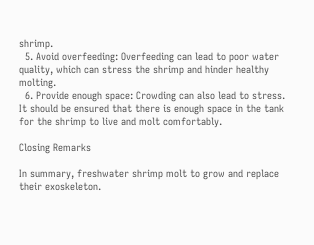shrimp.
  5. Avoid overfeeding: Overfeeding can lead to poor water quality, which can stress the shrimp and hinder healthy molting.
  6. Provide enough space: Crowding can also lead to stress. It should be ensured that there is enough space in the tank for the shrimp to live and molt comfortably.

Closing Remarks

In summary, freshwater shrimp molt to grow and replace their exoskeleton.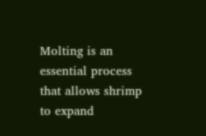Molting is an essential process that allows shrimp to expand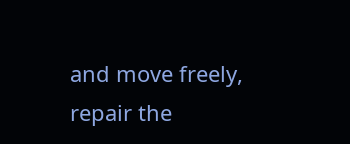and move freely, repair the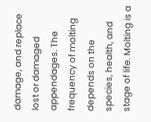damage, and replace lost or damaged appendages. The frequency of molting depends on the species, health, and stage of life. Molting is a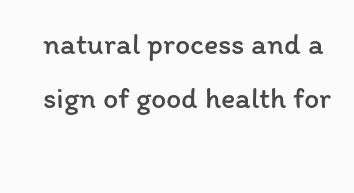natural process and a sign of good health for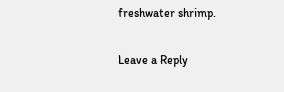freshwater shrimp.

Leave a Reply